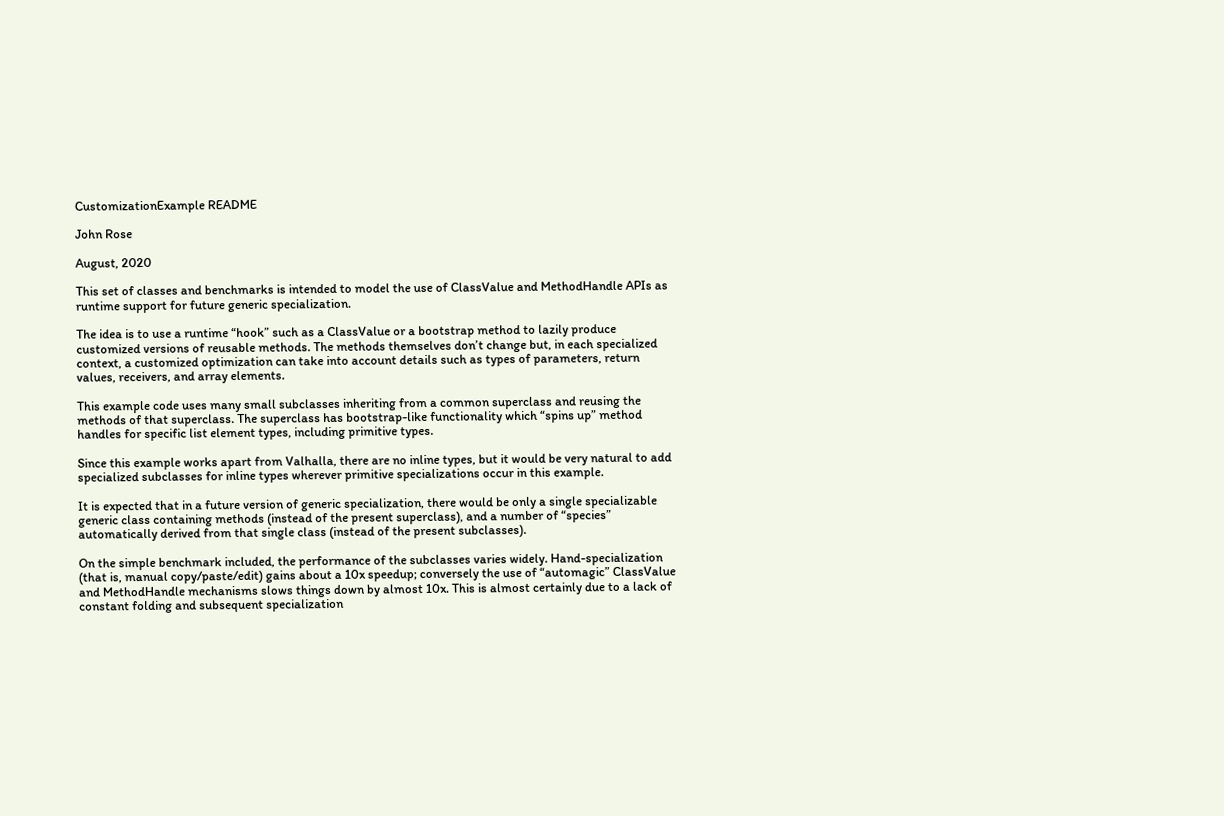CustomizationExample README

John Rose

August, 2020

This set of classes and benchmarks is intended to model the use of ClassValue and MethodHandle APIs as runtime support for future generic specialization.

The idea is to use a runtime “hook” such as a ClassValue or a bootstrap method to lazily produce customized versions of reusable methods. The methods themselves don’t change but, in each specialized context, a customized optimization can take into account details such as types of parameters, return values, receivers, and array elements.

This example code uses many small subclasses inheriting from a common superclass and reusing the methods of that superclass. The superclass has bootstrap-like functionality which “spins up” method handles for specific list element types, including primitive types.

Since this example works apart from Valhalla, there are no inline types, but it would be very natural to add specialized subclasses for inline types wherever primitive specializations occur in this example.

It is expected that in a future version of generic specialization, there would be only a single specializable generic class containing methods (instead of the present superclass), and a number of “species” automatically derived from that single class (instead of the present subclasses).

On the simple benchmark included, the performance of the subclasses varies widely. Hand-specialization (that is, manual copy/paste/edit) gains about a 10x speedup; conversely the use of “automagic” ClassValue and MethodHandle mechanisms slows things down by almost 10x. This is almost certainly due to a lack of constant folding and subsequent specialization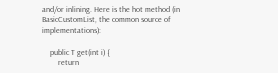and/or inlining. Here is the hot method (in BasicCustomList, the common source of implementations):

    public T get(int i) {
        return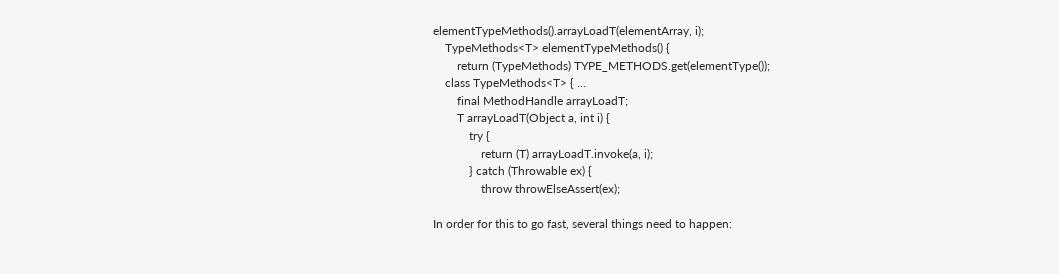elementTypeMethods().arrayLoadT(elementArray, i);
    TypeMethods<T> elementTypeMethods() {
        return (TypeMethods) TYPE_METHODS.get(elementType());
    class TypeMethods<T> { ...
        final MethodHandle arrayLoadT;
        T arrayLoadT(Object a, int i) {
            try {
                return (T) arrayLoadT.invoke(a, i);
            } catch (Throwable ex) {
                throw throwElseAssert(ex);

In order for this to go fast, several things need to happen: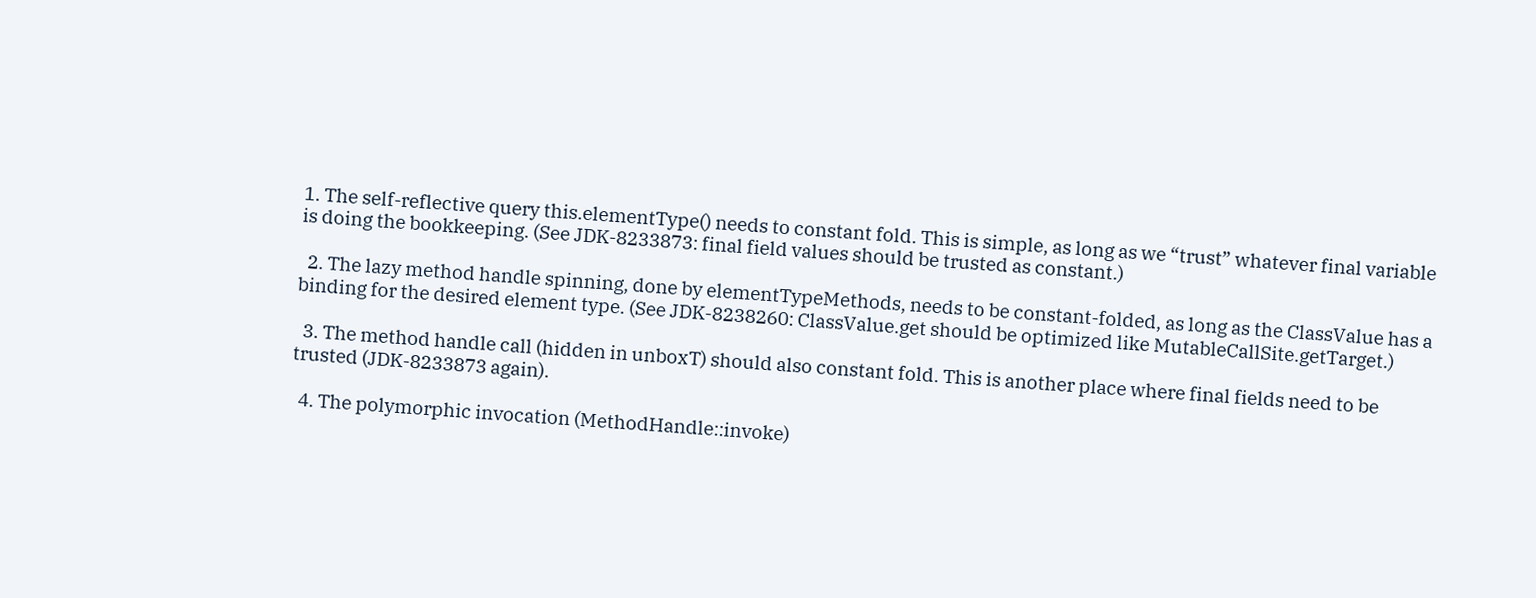1. The self-reflective query this.elementType() needs to constant fold. This is simple, as long as we “trust” whatever final variable is doing the bookkeeping. (See JDK-8233873: final field values should be trusted as constant.)

  2. The lazy method handle spinning, done by elementTypeMethods, needs to be constant-folded, as long as the ClassValue has a binding for the desired element type. (See JDK-8238260: ClassValue.get should be optimized like MutableCallSite.getTarget.)

  3. The method handle call (hidden in unboxT) should also constant fold. This is another place where final fields need to be trusted (JDK-8233873 again).

  4. The polymorphic invocation (MethodHandle::invoke)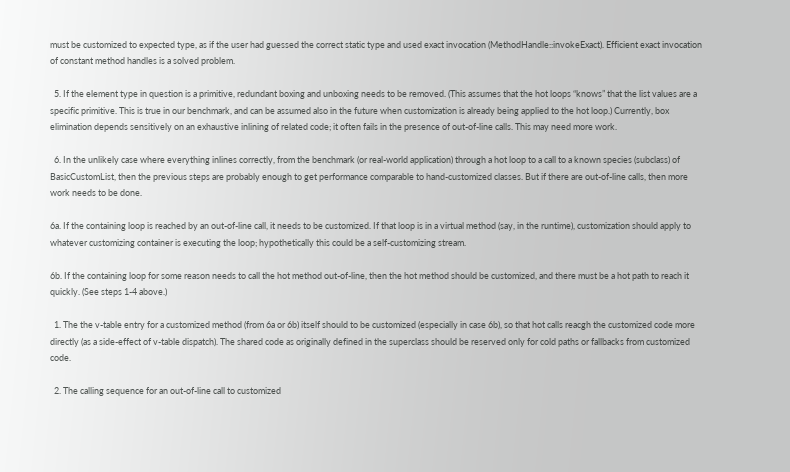must be customized to expected type, as if the user had guessed the correct static type and used exact invocation (MethodHandle::invokeExact). Efficient exact invocation of constant method handles is a solved problem.

  5. If the element type in question is a primitive, redundant boxing and unboxing needs to be removed. (This assumes that the hot loops “knows” that the list values are a specific primitive. This is true in our benchmark, and can be assumed also in the future when customization is already being applied to the hot loop.) Currently, box elimination depends sensitively on an exhaustive inlining of related code; it often fails in the presence of out-of-line calls. This may need more work.

  6. In the unlikely case where everything inlines correctly, from the benchmark (or real-world application) through a hot loop to a call to a known species (subclass) of BasicCustomList, then the previous steps are probably enough to get performance comparable to hand-customized classes. But if there are out-of-line calls, then more work needs to be done.

6a. If the containing loop is reached by an out-of-line call, it needs to be customized. If that loop is in a virtual method (say, in the runtime), customization should apply to whatever customizing container is executing the loop; hypothetically this could be a self-customizing stream.

6b. If the containing loop for some reason needs to call the hot method out-of-line, then the hot method should be customized, and there must be a hot path to reach it quickly. (See steps 1-4 above.)

  1. The the v-table entry for a customized method (from 6a or 6b) itself should to be customized (especially in case 6b), so that hot calls reacgh the customized code more directly (as a side-effect of v-table dispatch). The shared code as originally defined in the superclass should be reserved only for cold paths or fallbacks from customized code.

  2. The calling sequence for an out-of-line call to customized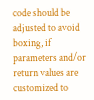code should be adjusted to avoid boxing, if parameters and/or return values are customized to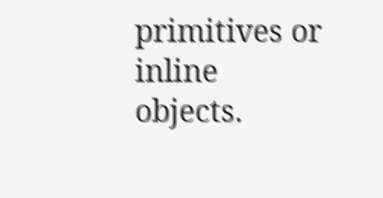primitives or inline objects.